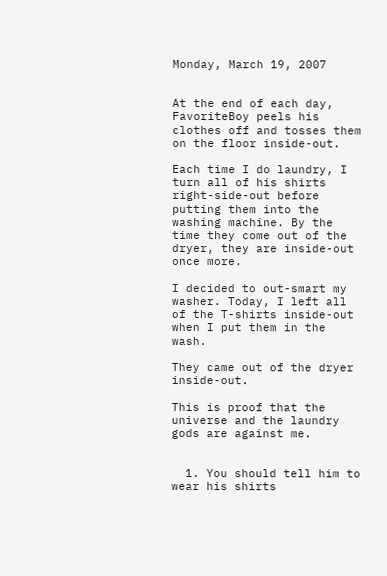Monday, March 19, 2007


At the end of each day, FavoriteBoy peels his clothes off and tosses them on the floor inside-out.

Each time I do laundry, I turn all of his shirts right-side-out before putting them into the washing machine. By the time they come out of the dryer, they are inside-out once more.

I decided to out-smart my washer. Today, I left all of the T-shirts inside-out when I put them in the wash.

They came out of the dryer inside-out.

This is proof that the universe and the laundry gods are against me.


  1. You should tell him to wear his shirts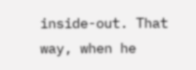inside-out. That way, when he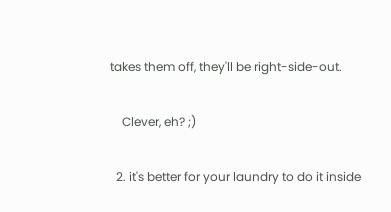takes them off, they'll be right-side-out.

    Clever, eh? ;)

  2. it's better for your laundry to do it inside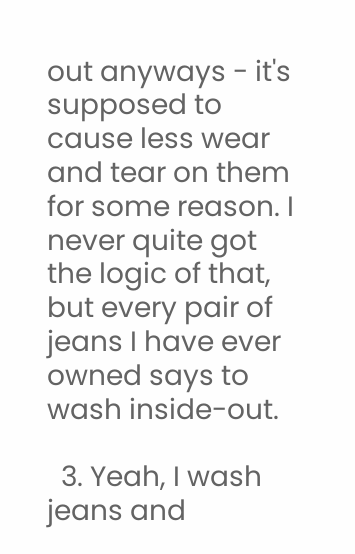out anyways - it's supposed to cause less wear and tear on them for some reason. I never quite got the logic of that, but every pair of jeans I have ever owned says to wash inside-out.

  3. Yeah, I wash jeans and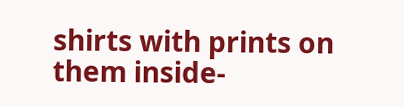shirts with prints on them inside-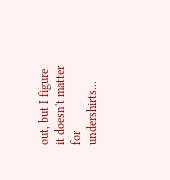out, but I figure it doesn't matter for undershirts...